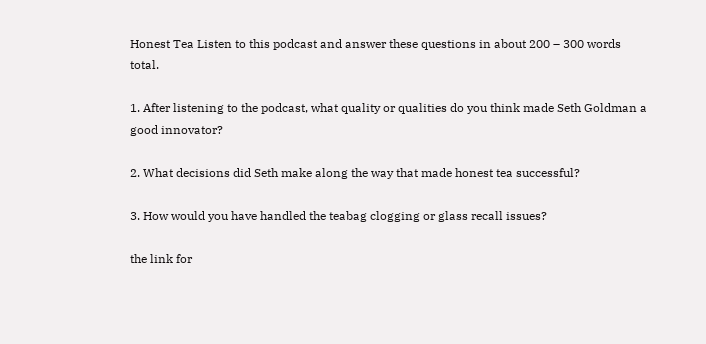Honest Tea Listen to this podcast and answer these questions in about 200 – 300 words total.

1. After listening to the podcast, what quality or qualities do you think made Seth Goldman a good innovator?

2. What decisions did Seth make along the way that made honest tea successful?

3. How would you have handled the teabag clogging or glass recall issues?

the link for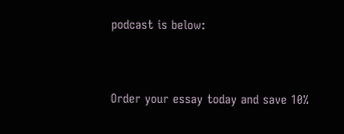podcast is below:


Order your essay today and save 10%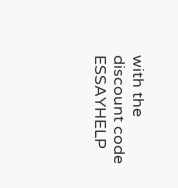with the discount code ESSAYHELP